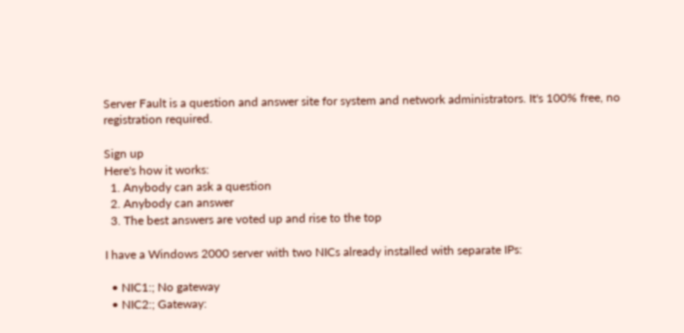Server Fault is a question and answer site for system and network administrators. It's 100% free, no registration required.

Sign up
Here's how it works:
  1. Anybody can ask a question
  2. Anybody can answer
  3. The best answers are voted up and rise to the top

I have a Windows 2000 server with two NICs already installed with separate IPs:

  • NIC1:; No gateway
  • NIC2:; Gateway: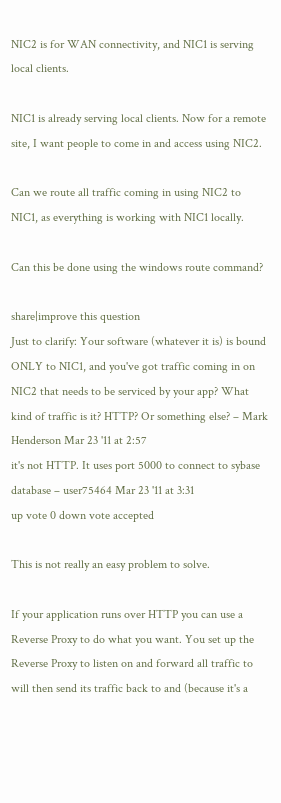NIC2 is for WAN connectivity, and NIC1 is serving local clients.

NIC1 is already serving local clients. Now for a remote site, I want people to come in and access using NIC2.

Can we route all traffic coming in using NIC2 to NIC1, as everything is working with NIC1 locally.

Can this be done using the windows route command?

share|improve this question
Just to clarify: Your software (whatever it is) is bound ONLY to NIC1, and you've got traffic coming in on NIC2 that needs to be serviced by your app? What kind of traffic is it? HTTP? Or something else? – Mark Henderson Mar 23 '11 at 2:57
it's not HTTP. It uses port 5000 to connect to sybase database – user75464 Mar 23 '11 at 3:31
up vote 0 down vote accepted

This is not really an easy problem to solve.

If your application runs over HTTP you can use a Reverse Proxy to do what you want. You set up the Reverse Proxy to listen on and forward all traffic to will then send its traffic back to and (because it's a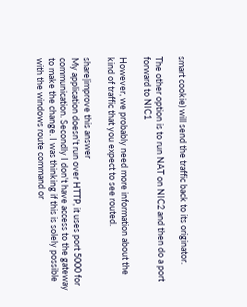smart cookie) will send the traffic back to its originator.

The other option is to run NAT on NIC2 and then do a port forward to NIC1

However, we probably need more information about the kind of traffic that you expect to see routed.

share|improve this answer
My application doesn't run over HTTP, it uses port 5000 for communication. Secondly I don't have access to the gateway to make the change. I was thinking if this is solely possible with the windows route command or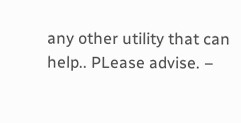any other utility that can help.. PLease advise. –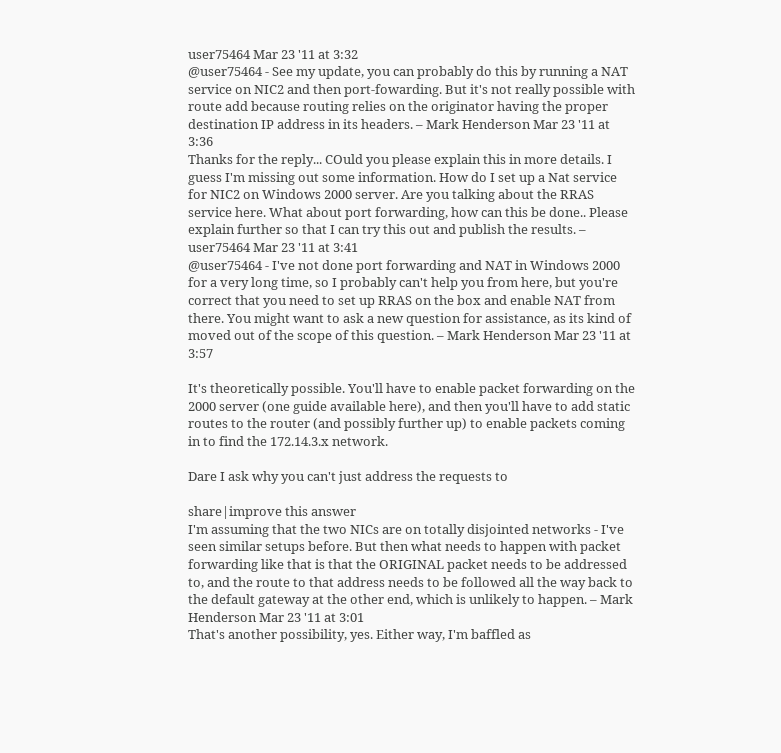user75464 Mar 23 '11 at 3:32
@user75464 - See my update, you can probably do this by running a NAT service on NIC2 and then port-fowarding. But it's not really possible with route add because routing relies on the originator having the proper destination IP address in its headers. – Mark Henderson Mar 23 '11 at 3:36
Thanks for the reply... COuld you please explain this in more details. I guess I'm missing out some information. How do I set up a Nat service for NIC2 on Windows 2000 server. Are you talking about the RRAS service here. What about port forwarding, how can this be done.. Please explain further so that I can try this out and publish the results. – user75464 Mar 23 '11 at 3:41
@user75464 - I've not done port forwarding and NAT in Windows 2000 for a very long time, so I probably can't help you from here, but you're correct that you need to set up RRAS on the box and enable NAT from there. You might want to ask a new question for assistance, as its kind of moved out of the scope of this question. – Mark Henderson Mar 23 '11 at 3:57

It's theoretically possible. You'll have to enable packet forwarding on the 2000 server (one guide available here), and then you'll have to add static routes to the router (and possibly further up) to enable packets coming in to find the 172.14.3.x network.

Dare I ask why you can't just address the requests to

share|improve this answer
I'm assuming that the two NICs are on totally disjointed networks - I've seen similar setups before. But then what needs to happen with packet forwarding like that is that the ORIGINAL packet needs to be addressed to, and the route to that address needs to be followed all the way back to the default gateway at the other end, which is unlikely to happen. – Mark Henderson Mar 23 '11 at 3:01
That's another possibility, yes. Either way, I'm baffled as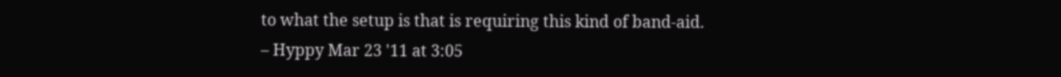to what the setup is that is requiring this kind of band-aid. – Hyppy Mar 23 '11 at 3:05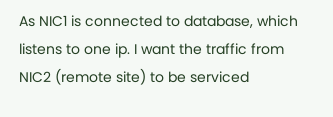As NIC1 is connected to database, which listens to one ip. I want the traffic from NIC2 (remote site) to be serviced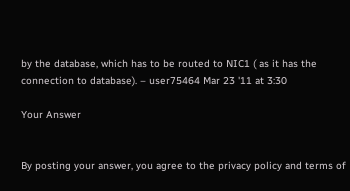by the database, which has to be routed to NIC1 ( as it has the connection to database). – user75464 Mar 23 '11 at 3:30

Your Answer


By posting your answer, you agree to the privacy policy and terms of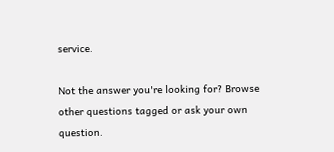service.

Not the answer you're looking for? Browse other questions tagged or ask your own question.